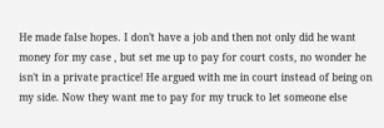He made false hopes. I don't have a job and then not only did he want money for my case , but set me up to pay for court costs, no wonder he isn't in a private practice! He argued with me in court instead of being on my side. Now they want me to pay for my truck to let someone else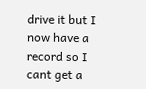drive it but I now have a record so I cant get a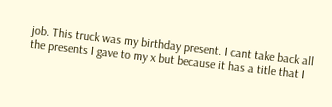job. This truck was my birthday present. I cant take back all the presents I gave to my x but because it has a title that I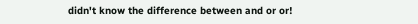didn't know the difference between and or or!